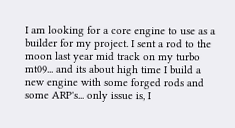I am looking for a core engine to use as a builder for my project. I sent a rod to the moon last year mid track on my turbo mt09... and its about high time I build a new engine with some forged rods and some ARP's... only issue is, I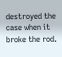destroyed the case when it broke the rod.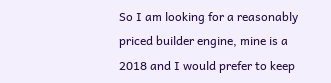So I am looking for a reasonably priced builder engine, mine is a 2018 and I would prefer to keep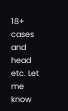18+ cases and head etc. Let me know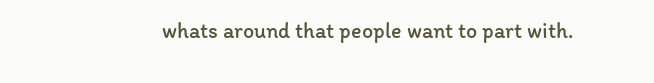whats around that people want to part with.